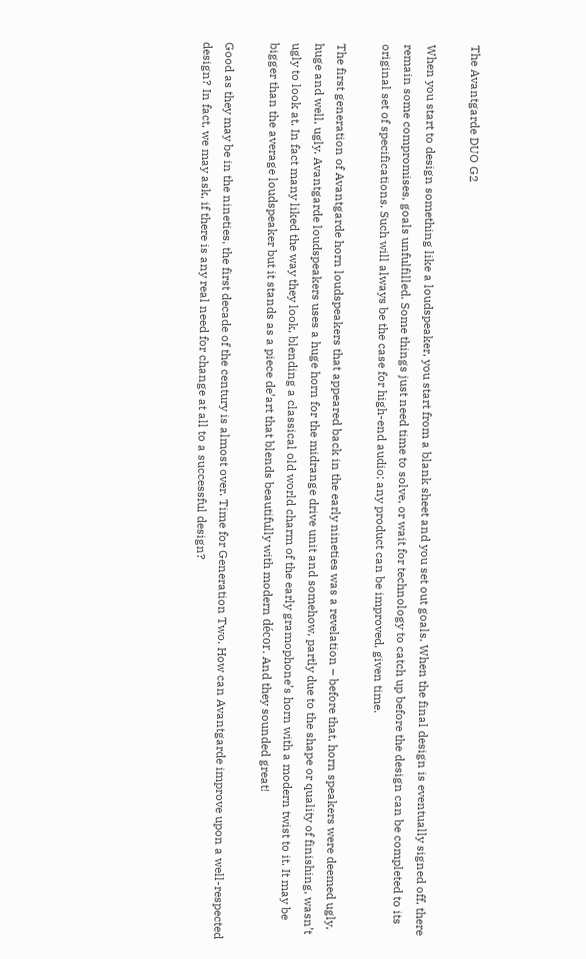The Avantgarde DUO G2

When you start to design something like a loudspeaker, you start from a blank sheet and you set out goals. When the final design is eventually signed off, there remain some compromises, goals unfulfilled. Some things just need time to solve, or wait for technology to catch up before the design can be completed to its original set of specifications. Such will always be the case for high-end audio; any product can be improved, given time.

The first generation of Avantgarde horn loudspeakers that appeared back in the early nineties was a revelation – before that, horn speakers were deemed ugly, huge and well, ugly. Avantgarde loudspeakers uses a huge horn for the midrange drive unit and somehow, partly due to the shape or quality of finishing, wasn’t ugly to look at. In fact many liked the way they look, blending a classical old world charm of the early gramophone’s horn with a modern twist to it. It may be bigger than the average loudspeaker but it stands as a piece de’art that blends beautifully with modern décor. And they sounded great!

Good as they may be in the nineties, the first decade of the century is almost over. Time for Generation Two. How can Avantgarde improve upon a well-respected design? In fact, we may ask, if there is any real need for change at all to a successful design?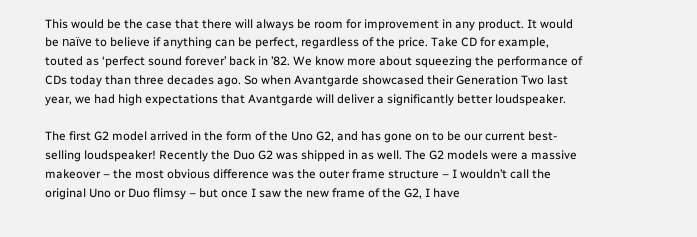This would be the case that there will always be room for improvement in any product. It would be naïve to believe if anything can be perfect, regardless of the price. Take CD for example, touted as ‘perfect sound forever’ back in ’82. We know more about squeezing the performance of CDs today than three decades ago. So when Avantgarde showcased their Generation Two last year, we had high expectations that Avantgarde will deliver a significantly better loudspeaker.

The first G2 model arrived in the form of the Uno G2, and has gone on to be our current best-selling loudspeaker! Recently the Duo G2 was shipped in as well. The G2 models were a massive makeover – the most obvious difference was the outer frame structure – I wouldn’t call the original Uno or Duo flimsy – but once I saw the new frame of the G2, I have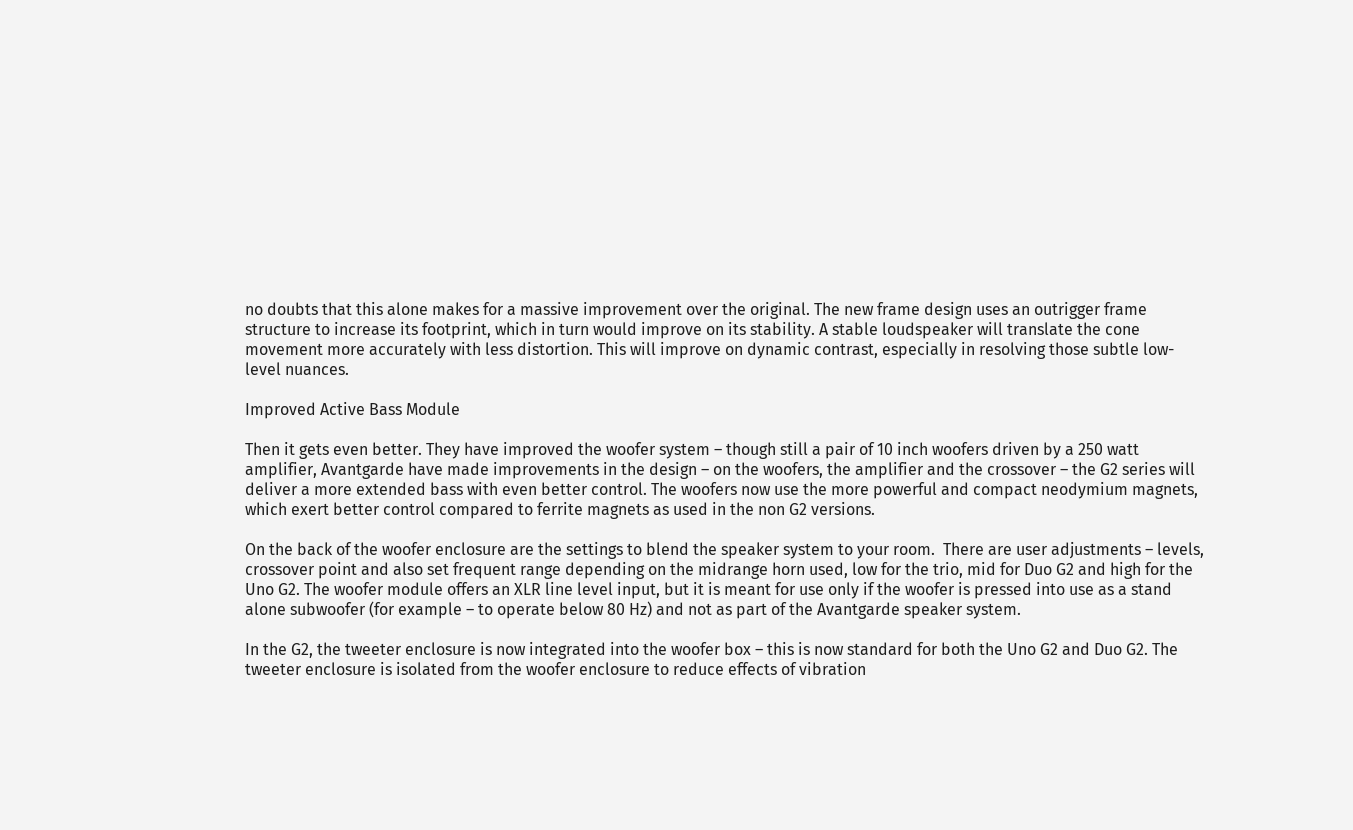no doubts that this alone makes for a massive improvement over the original. The new frame design uses an outrigger frame structure to increase its footprint, which in turn would improve on its stability. A stable loudspeaker will translate the cone movement more accurately with less distortion. This will improve on dynamic contrast, especially in resolving those subtle low-level nuances.

Improved Active Bass Module

Then it gets even better. They have improved the woofer system – though still a pair of 10 inch woofers driven by a 250 watt amplifier, Avantgarde have made improvements in the design – on the woofers, the amplifier and the crossover – the G2 series will deliver a more extended bass with even better control. The woofers now use the more powerful and compact neodymium magnets, which exert better control compared to ferrite magnets as used in the non G2 versions.

On the back of the woofer enclosure are the settings to blend the speaker system to your room.  There are user adjustments – levels, crossover point and also set frequent range depending on the midrange horn used, low for the trio, mid for Duo G2 and high for the Uno G2. The woofer module offers an XLR line level input, but it is meant for use only if the woofer is pressed into use as a stand alone subwoofer (for example – to operate below 80 Hz) and not as part of the Avantgarde speaker system.

In the G2, the tweeter enclosure is now integrated into the woofer box – this is now standard for both the Uno G2 and Duo G2. The tweeter enclosure is isolated from the woofer enclosure to reduce effects of vibration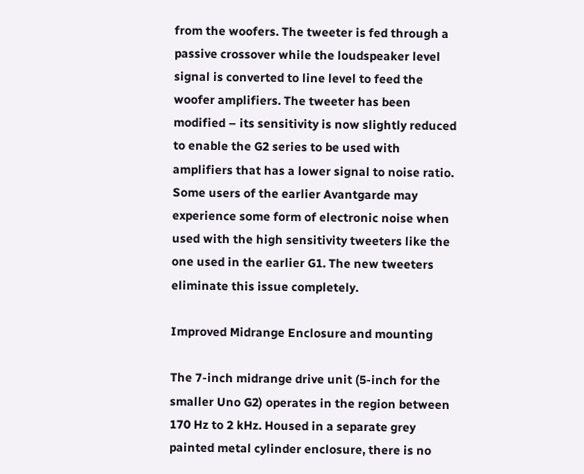from the woofers. The tweeter is fed through a passive crossover while the loudspeaker level signal is converted to line level to feed the woofer amplifiers. The tweeter has been modified – its sensitivity is now slightly reduced to enable the G2 series to be used with amplifiers that has a lower signal to noise ratio. Some users of the earlier Avantgarde may experience some form of electronic noise when used with the high sensitivity tweeters like the one used in the earlier G1. The new tweeters eliminate this issue completely.

Improved Midrange Enclosure and mounting

The 7-inch midrange drive unit (5-inch for the smaller Uno G2) operates in the region between 170 Hz to 2 kHz. Housed in a separate grey painted metal cylinder enclosure, there is no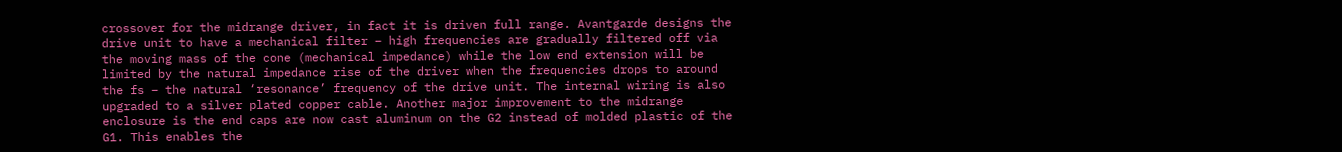crossover for the midrange driver, in fact it is driven full range. Avantgarde designs the drive unit to have a mechanical filter – high frequencies are gradually filtered off via the moving mass of the cone (mechanical impedance) while the low end extension will be limited by the natural impedance rise of the driver when the frequencies drops to around the fs – the natural ‘resonance’ frequency of the drive unit. The internal wiring is also upgraded to a silver plated copper cable. Another major improvement to the midrange enclosure is the end caps are now cast aluminum on the G2 instead of molded plastic of the G1. This enables the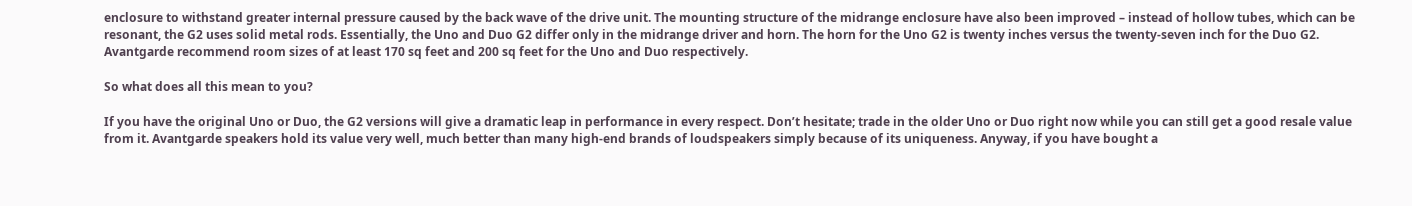enclosure to withstand greater internal pressure caused by the back wave of the drive unit. The mounting structure of the midrange enclosure have also been improved – instead of hollow tubes, which can be resonant, the G2 uses solid metal rods. Essentially, the Uno and Duo G2 differ only in the midrange driver and horn. The horn for the Uno G2 is twenty inches versus the twenty-seven inch for the Duo G2. Avantgarde recommend room sizes of at least 170 sq feet and 200 sq feet for the Uno and Duo respectively.

So what does all this mean to you?

If you have the original Uno or Duo, the G2 versions will give a dramatic leap in performance in every respect. Don’t hesitate; trade in the older Uno or Duo right now while you can still get a good resale value from it. Avantgarde speakers hold its value very well, much better than many high-end brands of loudspeakers simply because of its uniqueness. Anyway, if you have bought a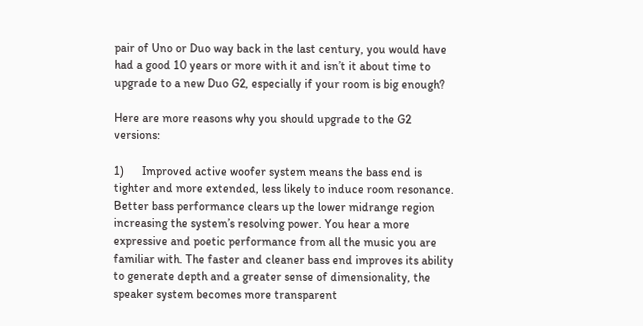pair of Uno or Duo way back in the last century, you would have had a good 10 years or more with it and isn’t it about time to upgrade to a new Duo G2, especially if your room is big enough?

Here are more reasons why you should upgrade to the G2 versions:

1)      Improved active woofer system means the bass end is tighter and more extended, less likely to induce room resonance. Better bass performance clears up the lower midrange region increasing the system’s resolving power. You hear a more expressive and poetic performance from all the music you are familiar with. The faster and cleaner bass end improves its ability to generate depth and a greater sense of dimensionality, the speaker system becomes more transparent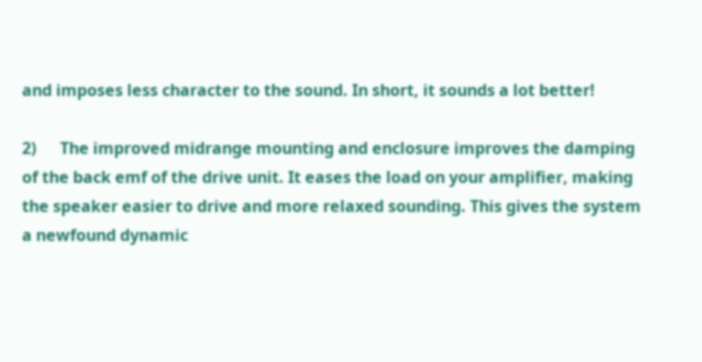and imposes less character to the sound. In short, it sounds a lot better!

2)      The improved midrange mounting and enclosure improves the damping of the back emf of the drive unit. It eases the load on your amplifier, making the speaker easier to drive and more relaxed sounding. This gives the system a newfound dynamic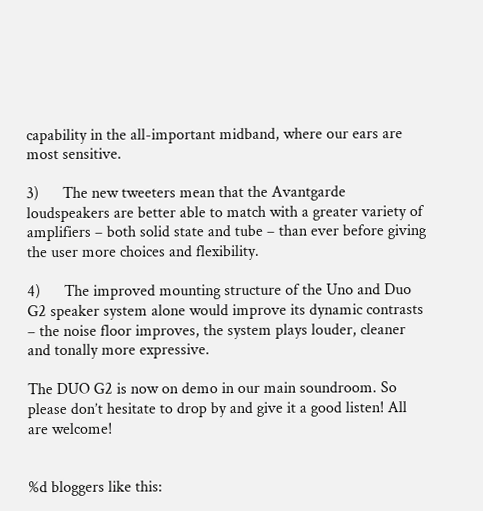capability in the all-important midband, where our ears are most sensitive.

3)      The new tweeters mean that the Avantgarde loudspeakers are better able to match with a greater variety of amplifiers – both solid state and tube – than ever before giving the user more choices and flexibility.

4)      The improved mounting structure of the Uno and Duo G2 speaker system alone would improve its dynamic contrasts – the noise floor improves, the system plays louder, cleaner and tonally more expressive.

The DUO G2 is now on demo in our main soundroom. So please don’t hesitate to drop by and give it a good listen! All are welcome!


%d bloggers like this: